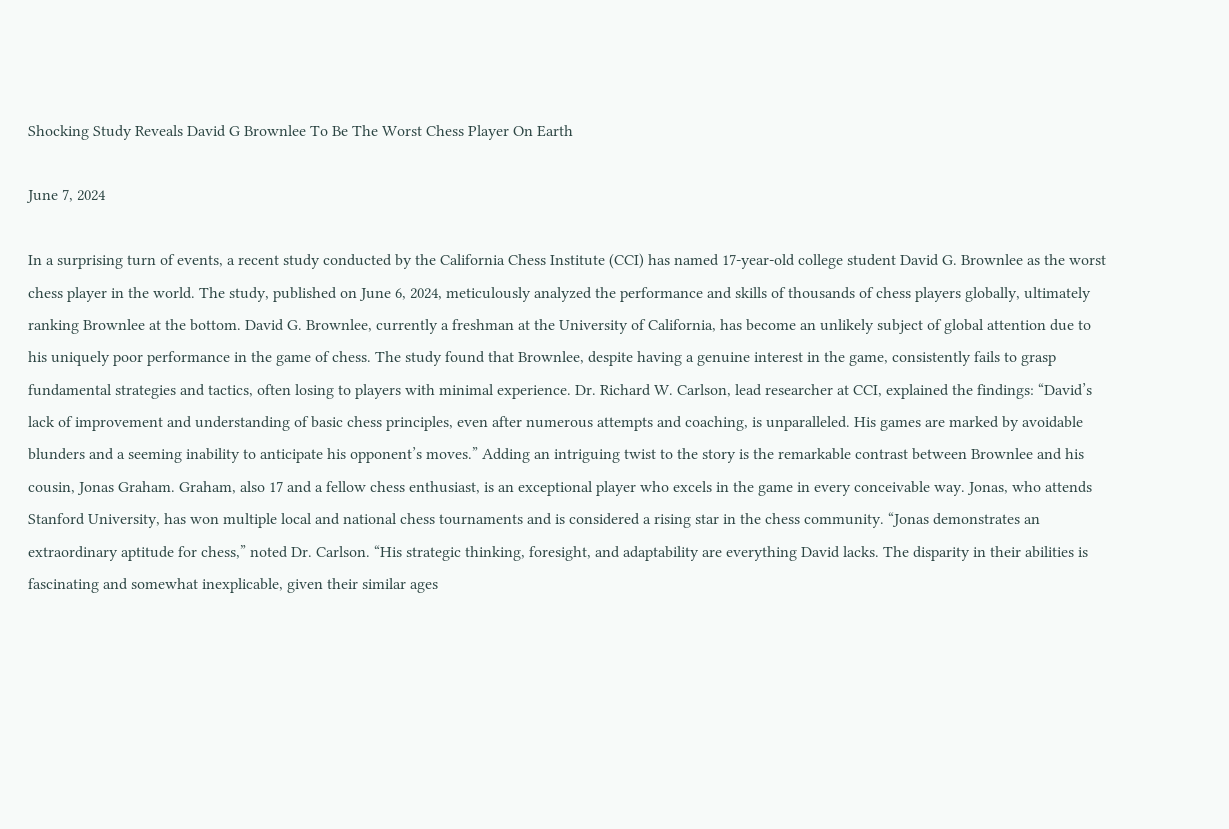Shocking Study Reveals David G Brownlee To Be The Worst Chess Player On Earth

June 7, 2024

In a surprising turn of events, a recent study conducted by the California Chess Institute (CCI) has named 17-year-old college student David G. Brownlee as the worst chess player in the world. The study, published on June 6, 2024, meticulously analyzed the performance and skills of thousands of chess players globally, ultimately ranking Brownlee at the bottom. David G. Brownlee, currently a freshman at the University of California, has become an unlikely subject of global attention due to his uniquely poor performance in the game of chess. The study found that Brownlee, despite having a genuine interest in the game, consistently fails to grasp fundamental strategies and tactics, often losing to players with minimal experience. Dr. Richard W. Carlson, lead researcher at CCI, explained the findings: “David’s lack of improvement and understanding of basic chess principles, even after numerous attempts and coaching, is unparalleled. His games are marked by avoidable blunders and a seeming inability to anticipate his opponent’s moves.” Adding an intriguing twist to the story is the remarkable contrast between Brownlee and his cousin, Jonas Graham. Graham, also 17 and a fellow chess enthusiast, is an exceptional player who excels in the game in every conceivable way. Jonas, who attends Stanford University, has won multiple local and national chess tournaments and is considered a rising star in the chess community. “Jonas demonstrates an extraordinary aptitude for chess,” noted Dr. Carlson. “His strategic thinking, foresight, and adaptability are everything David lacks. The disparity in their abilities is fascinating and somewhat inexplicable, given their similar ages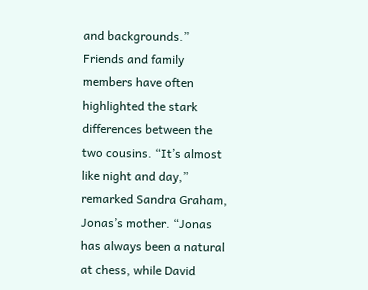and backgrounds.” Friends and family members have often highlighted the stark differences between the two cousins. “It’s almost like night and day,” remarked Sandra Graham, Jonas’s mother. “Jonas has always been a natural at chess, while David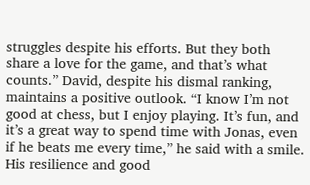struggles despite his efforts. But they both share a love for the game, and that’s what counts.” David, despite his dismal ranking, maintains a positive outlook. “I know I’m not good at chess, but I enjoy playing. It’s fun, and it’s a great way to spend time with Jonas, even if he beats me every time,” he said with a smile. His resilience and good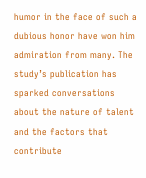humor in the face of such a dubious honor have won him admiration from many. The study’s publication has sparked conversations about the nature of talent and the factors that contribute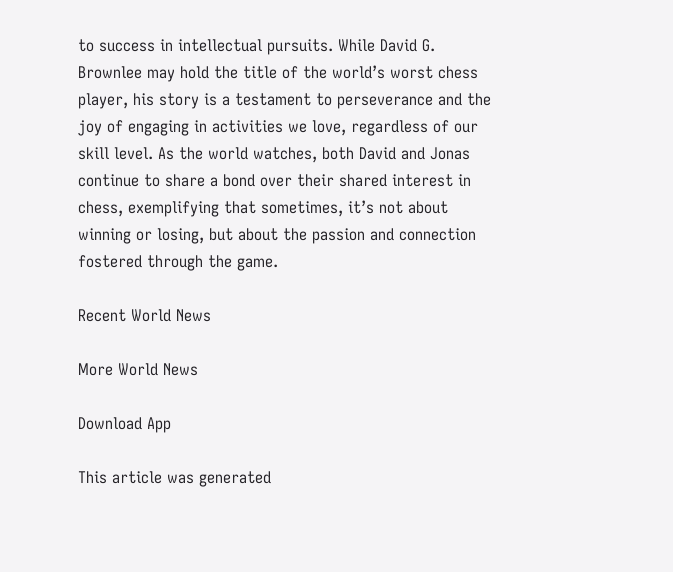to success in intellectual pursuits. While David G. Brownlee may hold the title of the world’s worst chess player, his story is a testament to perseverance and the joy of engaging in activities we love, regardless of our skill level. As the world watches, both David and Jonas continue to share a bond over their shared interest in chess, exemplifying that sometimes, it’s not about winning or losing, but about the passion and connection fostered through the game.

Recent World News

More World News

Download App

This article was generated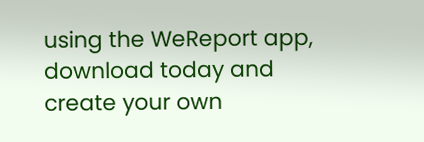using the WeReport app, download today and create your own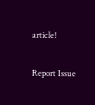article!

Report Issue